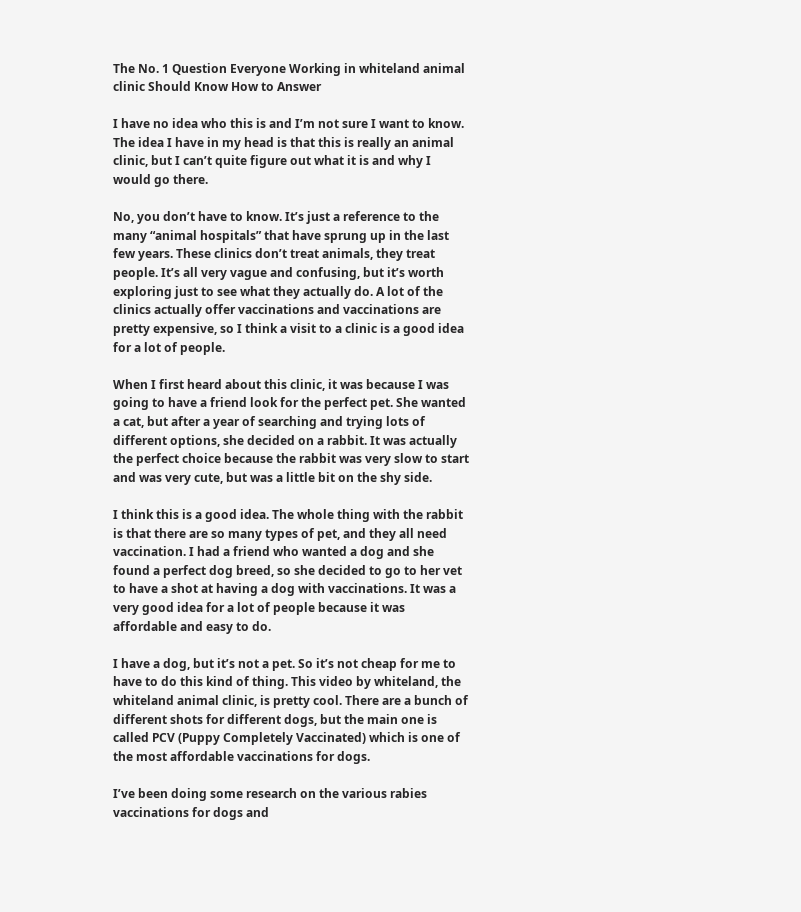The No. 1 Question Everyone Working in whiteland animal clinic Should Know How to Answer

I have no idea who this is and I’m not sure I want to know. The idea I have in my head is that this is really an animal clinic, but I can’t quite figure out what it is and why I would go there.

No, you don’t have to know. It’s just a reference to the many “animal hospitals” that have sprung up in the last few years. These clinics don’t treat animals, they treat people. It’s all very vague and confusing, but it’s worth exploring just to see what they actually do. A lot of the clinics actually offer vaccinations and vaccinations are pretty expensive, so I think a visit to a clinic is a good idea for a lot of people.

When I first heard about this clinic, it was because I was going to have a friend look for the perfect pet. She wanted a cat, but after a year of searching and trying lots of different options, she decided on a rabbit. It was actually the perfect choice because the rabbit was very slow to start and was very cute, but was a little bit on the shy side.

I think this is a good idea. The whole thing with the rabbit is that there are so many types of pet, and they all need vaccination. I had a friend who wanted a dog and she found a perfect dog breed, so she decided to go to her vet to have a shot at having a dog with vaccinations. It was a very good idea for a lot of people because it was affordable and easy to do.

I have a dog, but it’s not a pet. So it’s not cheap for me to have to do this kind of thing. This video by whiteland, the whiteland animal clinic, is pretty cool. There are a bunch of different shots for different dogs, but the main one is called PCV (Puppy Completely Vaccinated) which is one of the most affordable vaccinations for dogs.

I’ve been doing some research on the various rabies vaccinations for dogs and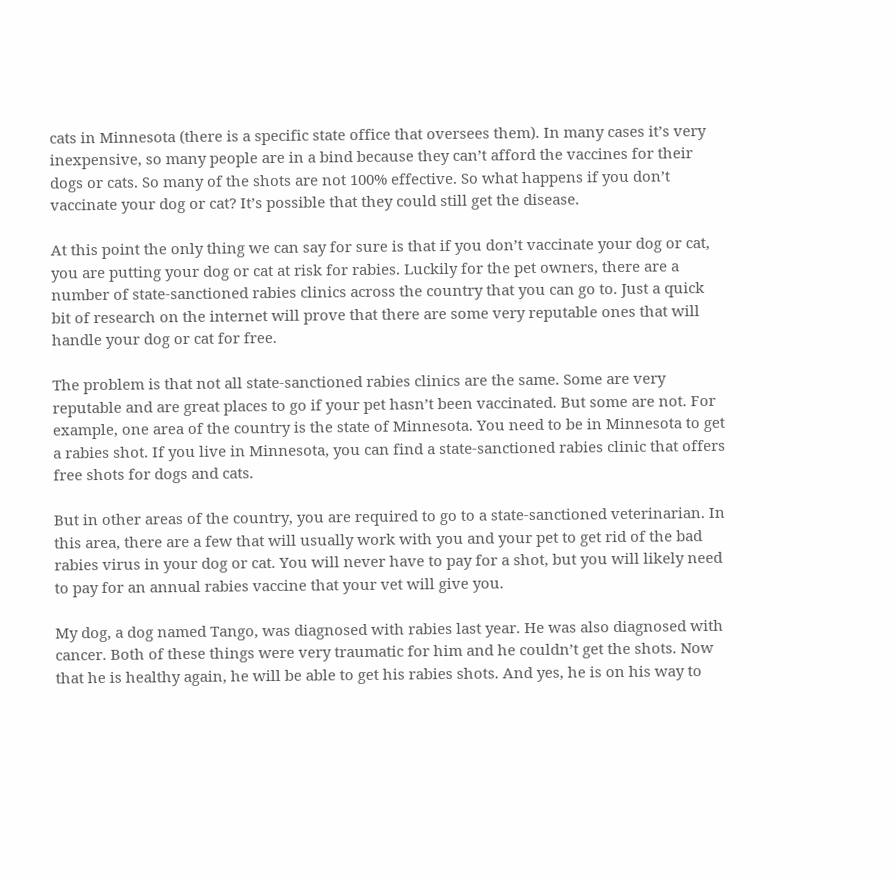cats in Minnesota (there is a specific state office that oversees them). In many cases it’s very inexpensive, so many people are in a bind because they can’t afford the vaccines for their dogs or cats. So many of the shots are not 100% effective. So what happens if you don’t vaccinate your dog or cat? It’s possible that they could still get the disease.

At this point the only thing we can say for sure is that if you don’t vaccinate your dog or cat, you are putting your dog or cat at risk for rabies. Luckily for the pet owners, there are a number of state-sanctioned rabies clinics across the country that you can go to. Just a quick bit of research on the internet will prove that there are some very reputable ones that will handle your dog or cat for free.

The problem is that not all state-sanctioned rabies clinics are the same. Some are very reputable and are great places to go if your pet hasn’t been vaccinated. But some are not. For example, one area of the country is the state of Minnesota. You need to be in Minnesota to get a rabies shot. If you live in Minnesota, you can find a state-sanctioned rabies clinic that offers free shots for dogs and cats.

But in other areas of the country, you are required to go to a state-sanctioned veterinarian. In this area, there are a few that will usually work with you and your pet to get rid of the bad rabies virus in your dog or cat. You will never have to pay for a shot, but you will likely need to pay for an annual rabies vaccine that your vet will give you.

My dog, a dog named Tango, was diagnosed with rabies last year. He was also diagnosed with cancer. Both of these things were very traumatic for him and he couldn’t get the shots. Now that he is healthy again, he will be able to get his rabies shots. And yes, he is on his way to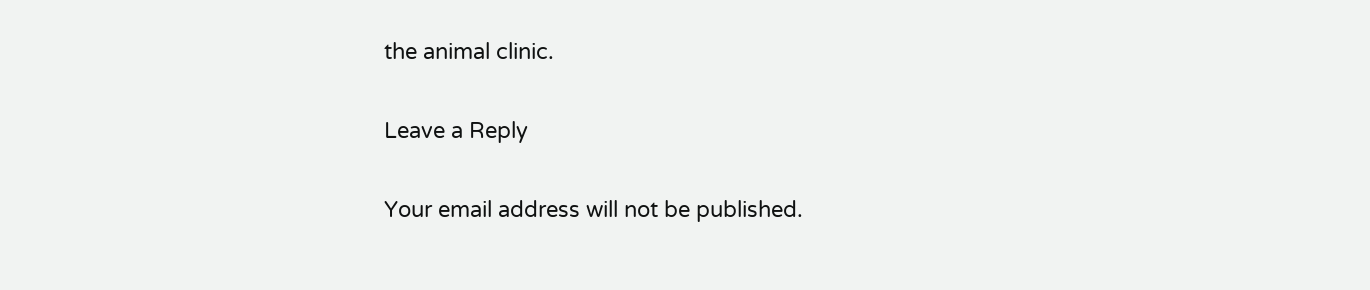the animal clinic.

Leave a Reply

Your email address will not be published.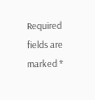Required fields are marked *